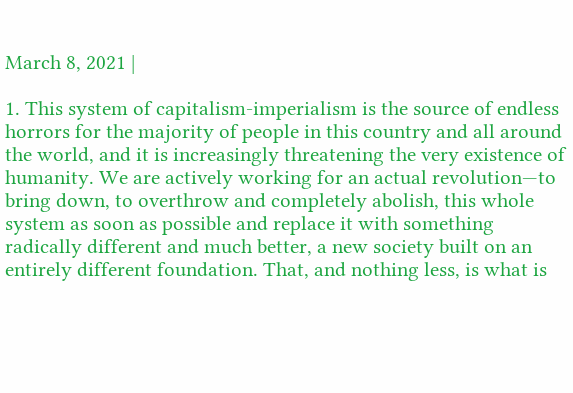March 8, 2021 |

1. This system of capitalism-imperialism is the source of endless horrors for the majority of people in this country and all around the world, and it is increasingly threatening the very existence of humanity. We are actively working for an actual revolution—to bring down, to overthrow and completely abolish, this whole system as soon as possible and replace it with something radically different and much better, a new society built on an entirely different foundation. That, and nothing less, is what is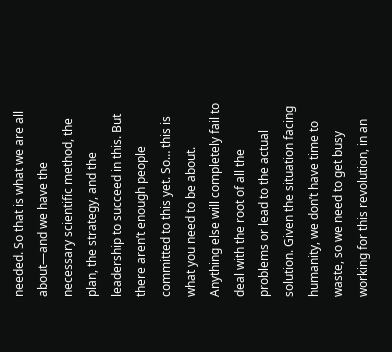needed. So that is what we are all about—and we have the necessary scientific method, the plan, the strategy, and the leadership to succeed in this. But there aren’t enough people committed to this yet. So… this is what you need to be about. Anything else will completely fail to deal with the root of all the problems or lead to the actual solution. Given the situation facing humanity, we don’t have time to waste, so we need to get busy working for this revolution, in an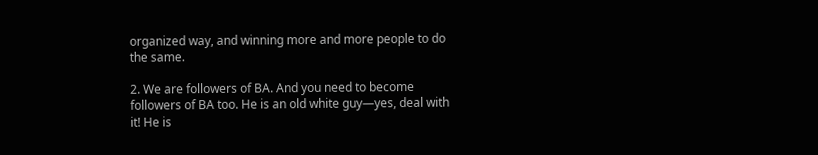organized way, and winning more and more people to do the same.

2. We are followers of BA. And you need to become followers of BA too. He is an old white guy—yes, deal with it! He is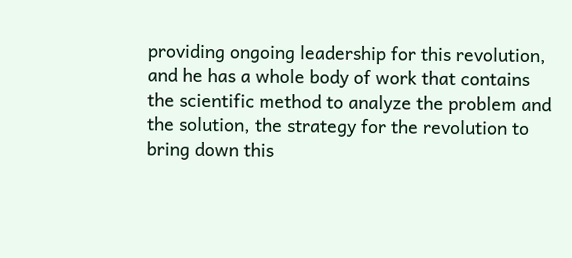providing ongoing leadership for this revolution, and he has a whole body of work that contains the scientific method to analyze the problem and the solution, the strategy for the revolution to bring down this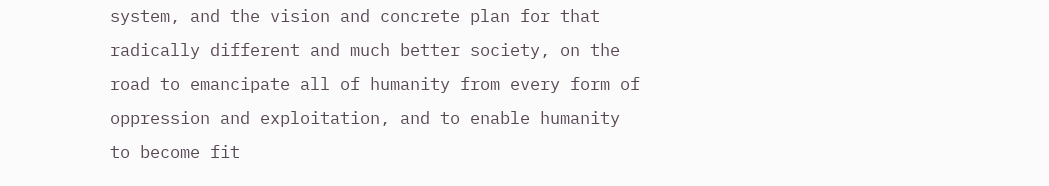system, and the vision and concrete plan for that radically different and much better society, on the road to emancipate all of humanity from every form of oppression and exploitation, and to enable humanity to become fit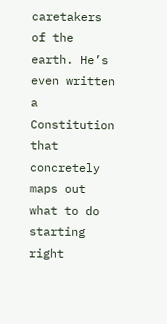caretakers of the earth. He’s even written a Constitution that concretely maps out what to do starting right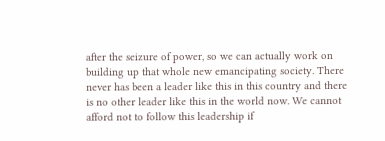after the seizure of power, so we can actually work on building up that whole new emancipating society. There never has been a leader like this in this country and there is no other leader like this in the world now. We cannot afford not to follow this leadership if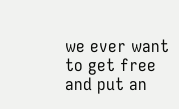we ever want to get free and put an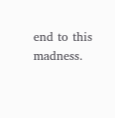end to this madness.